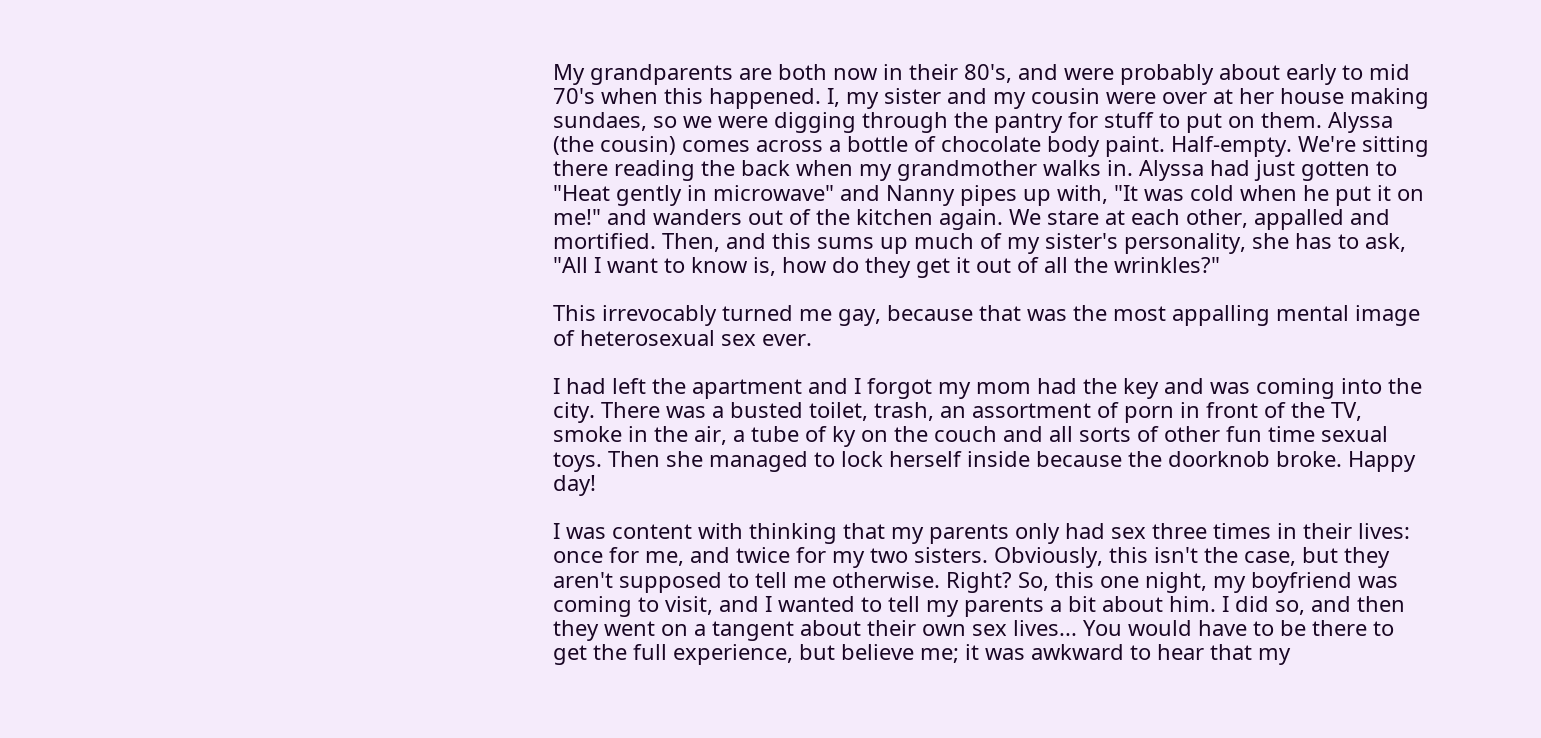My grandparents are both now in their 80's, and were probably about early to mid 70's when this happened. I, my sister and my cousin were over at her house making sundaes, so we were digging through the pantry for stuff to put on them. Alyssa (the cousin) comes across a bottle of chocolate body paint. Half-empty. We're sitting there reading the back when my grandmother walks in. Alyssa had just gotten to "Heat gently in microwave" and Nanny pipes up with, "It was cold when he put it on me!" and wanders out of the kitchen again. We stare at each other, appalled and mortified. Then, and this sums up much of my sister's personality, she has to ask, "All I want to know is, how do they get it out of all the wrinkles?"

This irrevocably turned me gay, because that was the most appalling mental image of heterosexual sex ever.

I had left the apartment and I forgot my mom had the key and was coming into the city. There was a busted toilet, trash, an assortment of porn in front of the TV, smoke in the air, a tube of ky on the couch and all sorts of other fun time sexual toys. Then she managed to lock herself inside because the doorknob broke. Happy day!

I was content with thinking that my parents only had sex three times in their lives: once for me, and twice for my two sisters. Obviously, this isn't the case, but they aren't supposed to tell me otherwise. Right? So, this one night, my boyfriend was coming to visit, and I wanted to tell my parents a bit about him. I did so, and then they went on a tangent about their own sex lives... You would have to be there to get the full experience, but believe me; it was awkward to hear that my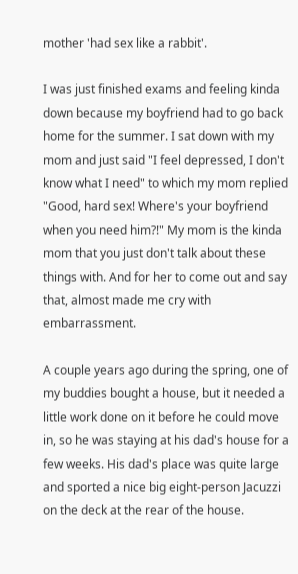mother 'had sex like a rabbit'.

I was just finished exams and feeling kinda down because my boyfriend had to go back home for the summer. I sat down with my mom and just said "I feel depressed, I don't know what I need" to which my mom replied "Good, hard sex! Where's your boyfriend when you need him?!" My mom is the kinda mom that you just don't talk about these things with. And for her to come out and say that, almost made me cry with embarrassment.

A couple years ago during the spring, one of my buddies bought a house, but it needed a little work done on it before he could move in, so he was staying at his dad's house for a few weeks. His dad's place was quite large and sported a nice big eight-person Jacuzzi on the deck at the rear of the house.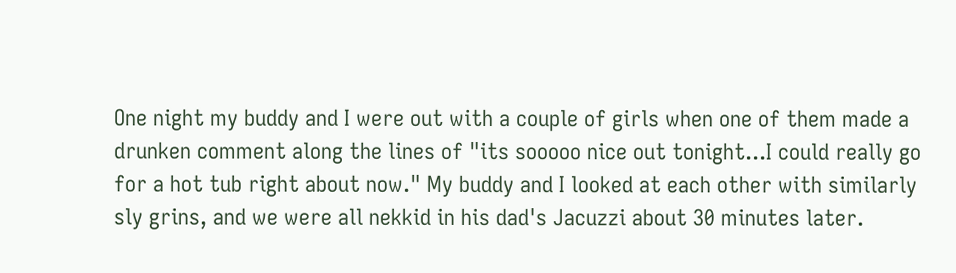One night my buddy and I were out with a couple of girls when one of them made a drunken comment along the lines of "its sooooo nice out tonight...I could really go for a hot tub right about now." My buddy and I looked at each other with similarly sly grins, and we were all nekkid in his dad's Jacuzzi about 30 minutes later.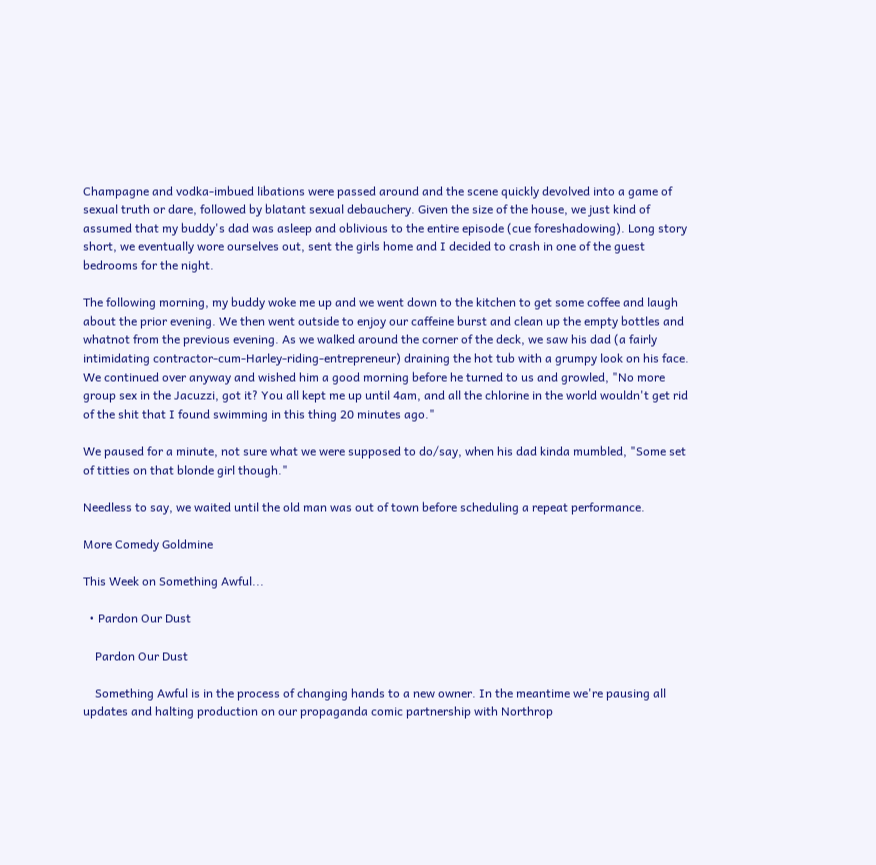Champagne and vodka-imbued libations were passed around and the scene quickly devolved into a game of sexual truth or dare, followed by blatant sexual debauchery. Given the size of the house, we just kind of assumed that my buddy's dad was asleep and oblivious to the entire episode (cue foreshadowing). Long story short, we eventually wore ourselves out, sent the girls home and I decided to crash in one of the guest bedrooms for the night.

The following morning, my buddy woke me up and we went down to the kitchen to get some coffee and laugh about the prior evening. We then went outside to enjoy our caffeine burst and clean up the empty bottles and whatnot from the previous evening. As we walked around the corner of the deck, we saw his dad (a fairly intimidating contractor-cum-Harley-riding-entrepreneur) draining the hot tub with a grumpy look on his face. We continued over anyway and wished him a good morning before he turned to us and growled, "No more group sex in the Jacuzzi, got it? You all kept me up until 4am, and all the chlorine in the world wouldn't get rid of the shit that I found swimming in this thing 20 minutes ago."

We paused for a minute, not sure what we were supposed to do/say, when his dad kinda mumbled, "Some set of titties on that blonde girl though."

Needless to say, we waited until the old man was out of town before scheduling a repeat performance.

More Comedy Goldmine

This Week on Something Awful...

  • Pardon Our Dust

    Pardon Our Dust

    Something Awful is in the process of changing hands to a new owner. In the meantime we're pausing all updates and halting production on our propaganda comic partnership with Northrop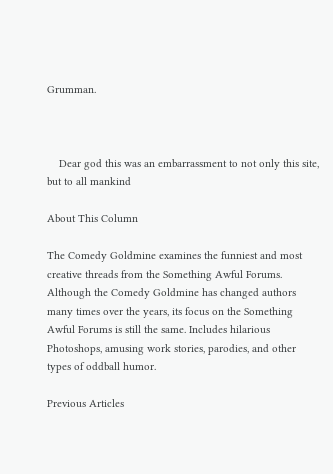Grumman.



    Dear god this was an embarrassment to not only this site, but to all mankind

About This Column

The Comedy Goldmine examines the funniest and most creative threads from the Something Awful Forums. Although the Comedy Goldmine has changed authors many times over the years, its focus on the Something Awful Forums is still the same. Includes hilarious Photoshops, amusing work stories, parodies, and other types of oddball humor.

Previous Articles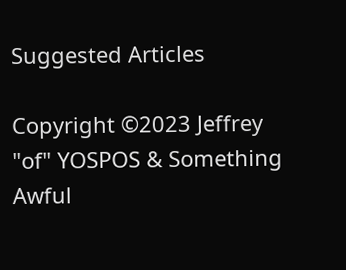Suggested Articles

Copyright ©2023 Jeffrey "of" YOSPOS & Something Awful